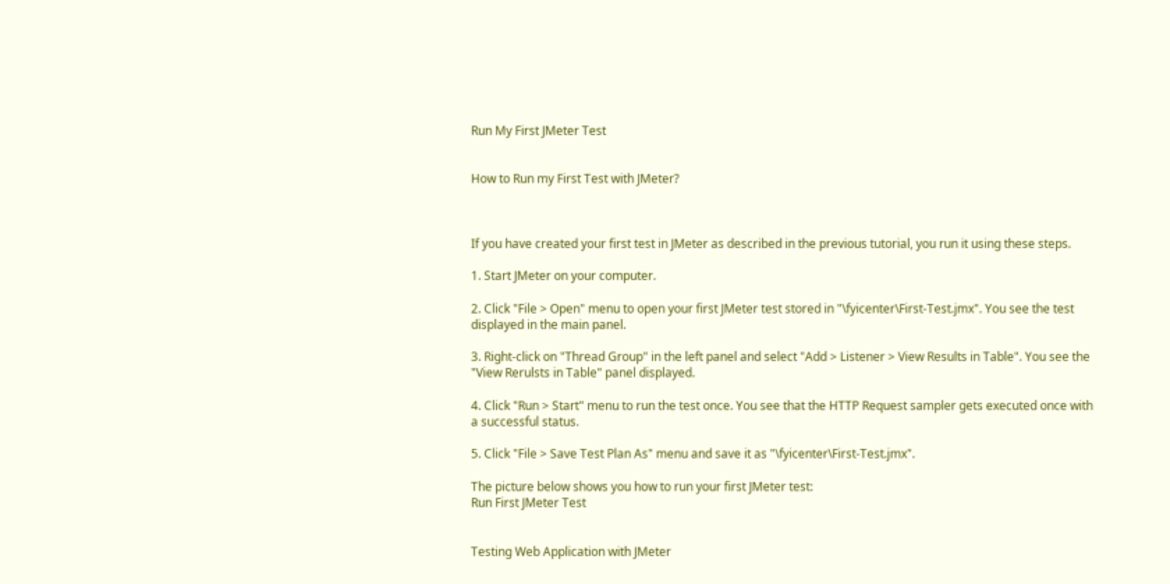Run My First JMeter Test


How to Run my First Test with JMeter?



If you have created your first test in JMeter as described in the previous tutorial, you run it using these steps.

1. Start JMeter on your computer.

2. Click "File > Open" menu to open your first JMeter test stored in "\fyicenter\First-Test.jmx". You see the test displayed in the main panel.

3. Right-click on "Thread Group" in the left panel and select "Add > Listener > View Results in Table". You see the "View Rerulsts in Table" panel displayed.

4. Click "Run > Start" menu to run the test once. You see that the HTTP Request sampler gets executed once with a successful status.

5. Click "File > Save Test Plan As" menu and save it as "\fyicenter\First-Test.jmx".

The picture below shows you how to run your first JMeter test:
Run First JMeter Test


Testing Web Application with JMeter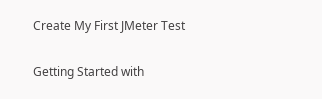Create My First JMeter Test

Getting Started with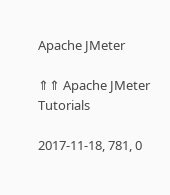Apache JMeter

⇑⇑ Apache JMeter Tutorials

2017-11-18, 781, 0